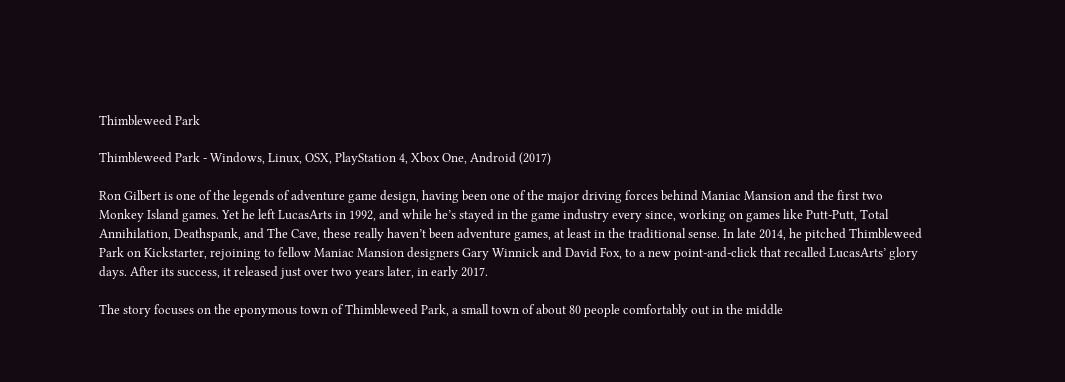Thimbleweed Park

Thimbleweed Park - Windows, Linux, OSX, PlayStation 4, Xbox One, Android (2017)

Ron Gilbert is one of the legends of adventure game design, having been one of the major driving forces behind Maniac Mansion and the first two Monkey Island games. Yet he left LucasArts in 1992, and while he’s stayed in the game industry every since, working on games like Putt-Putt, Total Annihilation, Deathspank, and The Cave, these really haven’t been adventure games, at least in the traditional sense. In late 2014, he pitched Thimbleweed Park on Kickstarter, rejoining to fellow Maniac Mansion designers Gary Winnick and David Fox, to a new point-and-click that recalled LucasArts’ glory days. After its success, it released just over two years later, in early 2017.

The story focuses on the eponymous town of Thimbleweed Park, a small town of about 80 people comfortably out in the middle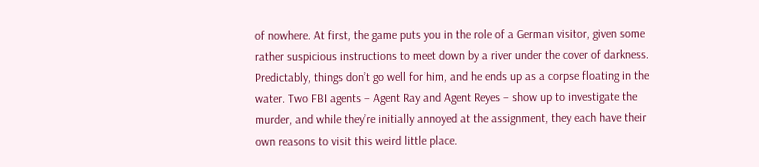of nowhere. At first, the game puts you in the role of a German visitor, given some rather suspicious instructions to meet down by a river under the cover of darkness. Predictably, things don’t go well for him, and he ends up as a corpse floating in the water. Two FBI agents – Agent Ray and Agent Reyes – show up to investigate the murder, and while they’re initially annoyed at the assignment, they each have their own reasons to visit this weird little place.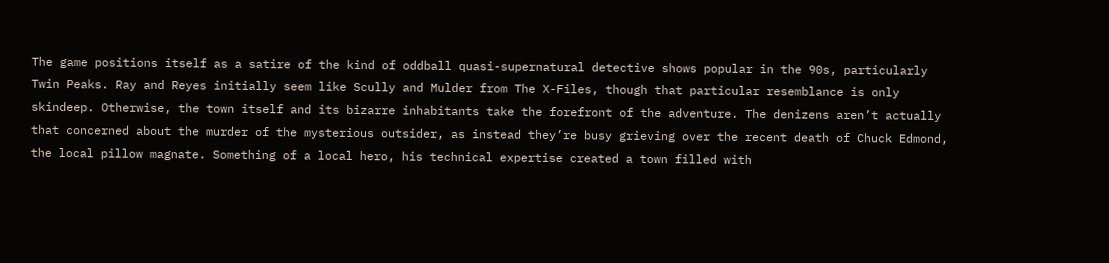The game positions itself as a satire of the kind of oddball quasi-supernatural detective shows popular in the 90s, particularly Twin Peaks. Ray and Reyes initially seem like Scully and Mulder from The X-Files, though that particular resemblance is only skindeep. Otherwise, the town itself and its bizarre inhabitants take the forefront of the adventure. The denizens aren’t actually that concerned about the murder of the mysterious outsider, as instead they’re busy grieving over the recent death of Chuck Edmond, the local pillow magnate. Something of a local hero, his technical expertise created a town filled with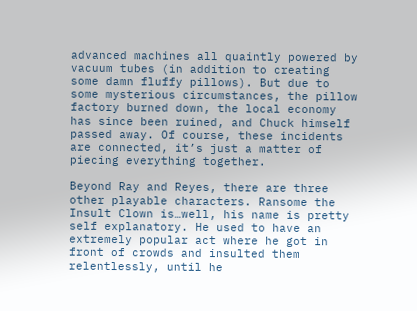advanced machines all quaintly powered by vacuum tubes (in addition to creating some damn fluffy pillows). But due to some mysterious circumstances, the pillow factory burned down, the local economy has since been ruined, and Chuck himself passed away. Of course, these incidents are connected, it’s just a matter of piecing everything together.

Beyond Ray and Reyes, there are three other playable characters. Ransome the Insult Clown is…well, his name is pretty self explanatory. He used to have an extremely popular act where he got in front of crowds and insulted them relentlessly, until he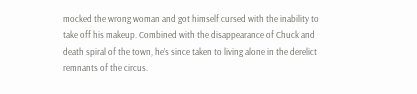mocked the wrong woman and got himself cursed with the inability to take off his makeup. Combined with the disappearance of Chuck and death spiral of the town, he’s since taken to living alone in the derelict remnants of the circus.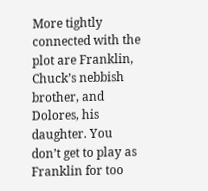More tightly connected with the plot are Franklin, Chuck’s nebbish brother, and Dolores, his daughter. You don’t get to play as Franklin for too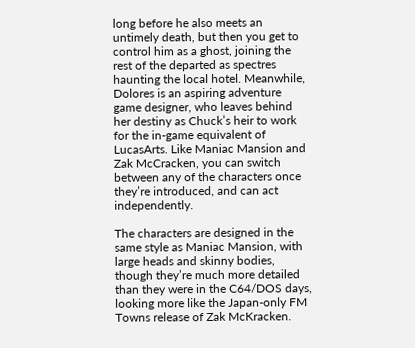long before he also meets an untimely death, but then you get to control him as a ghost, joining the rest of the departed as spectres haunting the local hotel. Meanwhile, Dolores is an aspiring adventure game designer, who leaves behind her destiny as Chuck’s heir to work for the in-game equivalent of LucasArts. Like Maniac Mansion and Zak McCracken, you can switch between any of the characters once they’re introduced, and can act independently.

The characters are designed in the same style as Maniac Mansion, with large heads and skinny bodies, though they’re much more detailed than they were in the C64/DOS days, looking more like the Japan-only FM Towns release of Zak McKracken.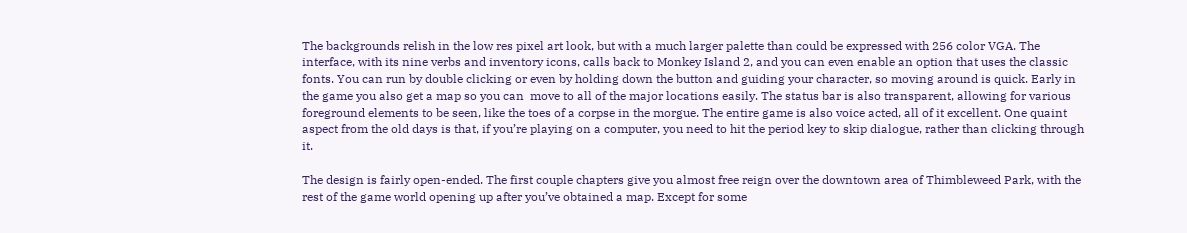The backgrounds relish in the low res pixel art look, but with a much larger palette than could be expressed with 256 color VGA. The interface, with its nine verbs and inventory icons, calls back to Monkey Island 2, and you can even enable an option that uses the classic fonts. You can run by double clicking or even by holding down the button and guiding your character, so moving around is quick. Early in the game you also get a map so you can  move to all of the major locations easily. The status bar is also transparent, allowing for various foreground elements to be seen, like the toes of a corpse in the morgue. The entire game is also voice acted, all of it excellent. One quaint aspect from the old days is that, if you’re playing on a computer, you need to hit the period key to skip dialogue, rather than clicking through it.

The design is fairly open-ended. The first couple chapters give you almost free reign over the downtown area of Thimbleweed Park, with the rest of the game world opening up after you’ve obtained a map. Except for some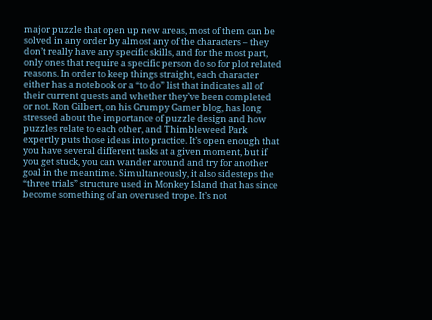major puzzle that open up new areas, most of them can be solved in any order by almost any of the characters – they don’t really have any specific skills, and for the most part, only ones that require a specific person do so for plot related reasons. In order to keep things straight, each character either has a notebook or a “to do” list that indicates all of their current quests and whether they’ve been completed or not. Ron Gilbert, on his Grumpy Gamer blog, has long stressed about the importance of puzzle design and how puzzles relate to each other, and Thimbleweed Park expertly puts those ideas into practice. It’s open enough that you have several different tasks at a given moment, but if you get stuck, you can wander around and try for another goal in the meantime. Simultaneously, it also sidesteps the “three trials” structure used in Monkey Island that has since become something of an overused trope. It’s not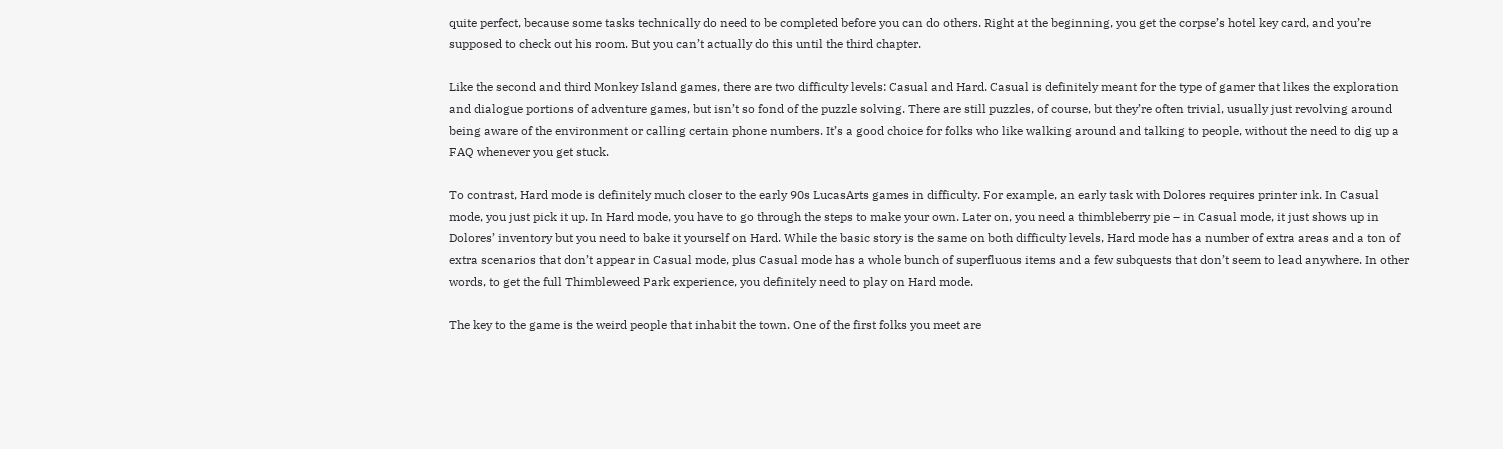quite perfect, because some tasks technically do need to be completed before you can do others. Right at the beginning, you get the corpse’s hotel key card, and you’re supposed to check out his room. But you can’t actually do this until the third chapter.

Like the second and third Monkey Island games, there are two difficulty levels: Casual and Hard. Casual is definitely meant for the type of gamer that likes the exploration and dialogue portions of adventure games, but isn’t so fond of the puzzle solving. There are still puzzles, of course, but they’re often trivial, usually just revolving around being aware of the environment or calling certain phone numbers. It’s a good choice for folks who like walking around and talking to people, without the need to dig up a FAQ whenever you get stuck.

To contrast, Hard mode is definitely much closer to the early 90s LucasArts games in difficulty. For example, an early task with Dolores requires printer ink. In Casual mode, you just pick it up. In Hard mode, you have to go through the steps to make your own. Later on, you need a thimbleberry pie – in Casual mode, it just shows up in Dolores’ inventory but you need to bake it yourself on Hard. While the basic story is the same on both difficulty levels, Hard mode has a number of extra areas and a ton of extra scenarios that don’t appear in Casual mode, plus Casual mode has a whole bunch of superfluous items and a few subquests that don’t seem to lead anywhere. In other words, to get the full Thimbleweed Park experience, you definitely need to play on Hard mode.

The key to the game is the weird people that inhabit the town. One of the first folks you meet are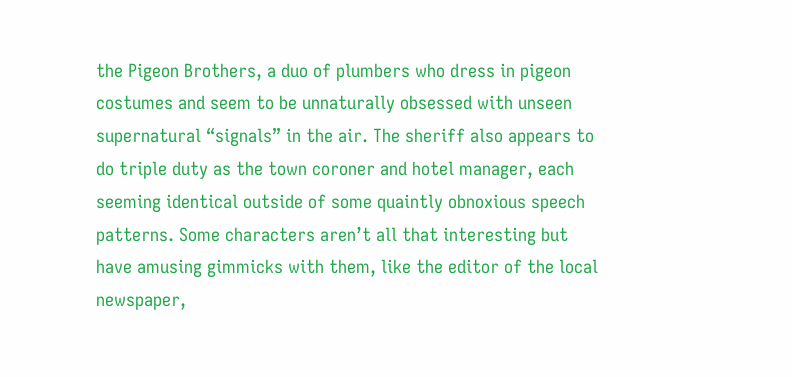the Pigeon Brothers, a duo of plumbers who dress in pigeon costumes and seem to be unnaturally obsessed with unseen supernatural “signals” in the air. The sheriff also appears to do triple duty as the town coroner and hotel manager, each seeming identical outside of some quaintly obnoxious speech patterns. Some characters aren’t all that interesting but have amusing gimmicks with them, like the editor of the local newspaper,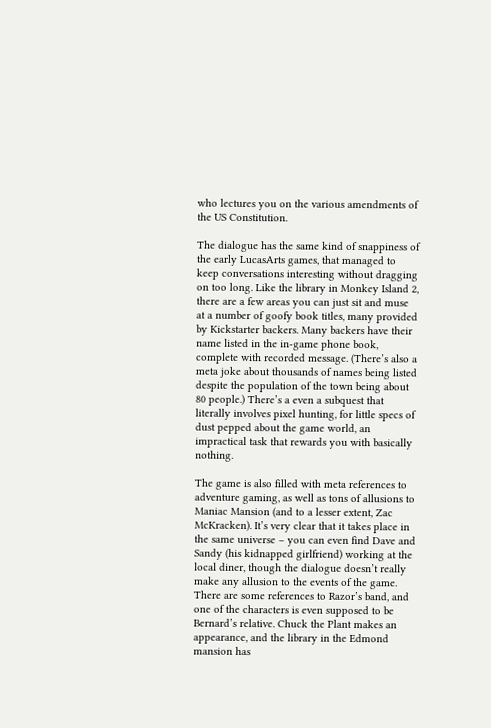who lectures you on the various amendments of the US Constitution.

The dialogue has the same kind of snappiness of the early LucasArts games, that managed to keep conversations interesting without dragging on too long. Like the library in Monkey Island 2, there are a few areas you can just sit and muse at a number of goofy book titles, many provided by Kickstarter backers. Many backers have their name listed in the in-game phone book, complete with recorded message. (There’s also a meta joke about thousands of names being listed despite the population of the town being about 80 people.) There’s a even a subquest that literally involves pixel hunting, for little specs of dust pepped about the game world, an impractical task that rewards you with basically nothing.

The game is also filled with meta references to adventure gaming, as well as tons of allusions to Maniac Mansion (and to a lesser extent, Zac McKracken). It’s very clear that it takes place in the same universe – you can even find Dave and Sandy (his kidnapped girlfriend) working at the local diner, though the dialogue doesn’t really make any allusion to the events of the game. There are some references to Razor’s band, and one of the characters is even supposed to be Bernard’s relative. Chuck the Plant makes an appearance, and the library in the Edmond mansion has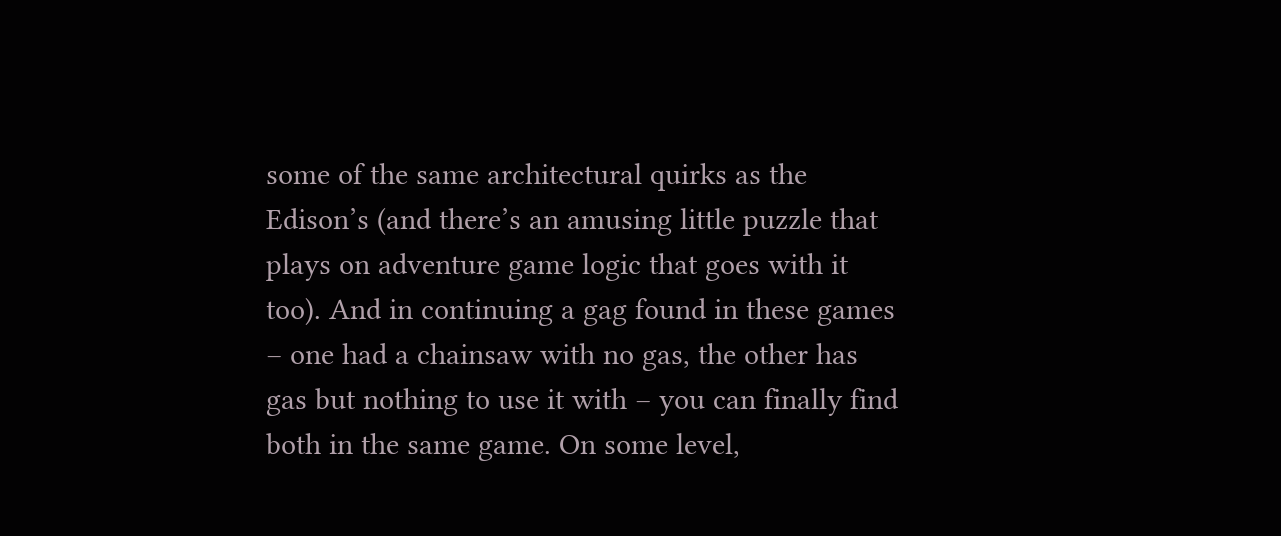some of the same architectural quirks as the Edison’s (and there’s an amusing little puzzle that plays on adventure game logic that goes with it too). And in continuing a gag found in these games – one had a chainsaw with no gas, the other has gas but nothing to use it with – you can finally find both in the same game. On some level,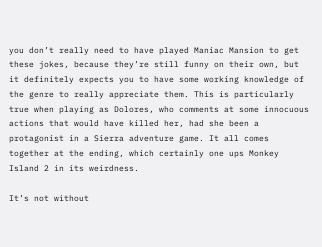you don’t really need to have played Maniac Mansion to get these jokes, because they’re still funny on their own, but it definitely expects you to have some working knowledge of the genre to really appreciate them. This is particularly true when playing as Dolores, who comments at some innocuous actions that would have killed her, had she been a protagonist in a Sierra adventure game. It all comes together at the ending, which certainly one ups Monkey Island 2 in its weirdness.

It’s not without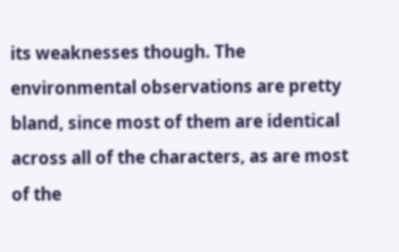its weaknesses though. The environmental observations are pretty bland, since most of them are identical across all of the characters, as are most of the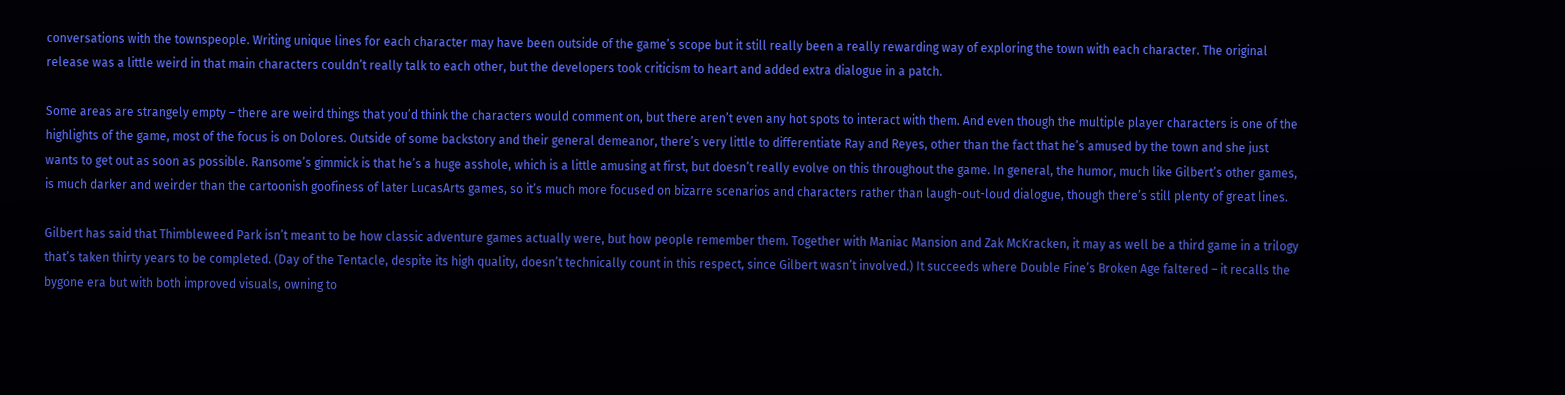conversations with the townspeople. Writing unique lines for each character may have been outside of the game’s scope but it still really been a really rewarding way of exploring the town with each character. The original release was a little weird in that main characters couldn’t really talk to each other, but the developers took criticism to heart and added extra dialogue in a patch.

Some areas are strangely empty – there are weird things that you’d think the characters would comment on, but there aren’t even any hot spots to interact with them. And even though the multiple player characters is one of the highlights of the game, most of the focus is on Dolores. Outside of some backstory and their general demeanor, there’s very little to differentiate Ray and Reyes, other than the fact that he’s amused by the town and she just wants to get out as soon as possible. Ransome’s gimmick is that he’s a huge asshole, which is a little amusing at first, but doesn’t really evolve on this throughout the game. In general, the humor, much like Gilbert’s other games, is much darker and weirder than the cartoonish goofiness of later LucasArts games, so it’s much more focused on bizarre scenarios and characters rather than laugh-out-loud dialogue, though there’s still plenty of great lines.

Gilbert has said that Thimbleweed Park isn’t meant to be how classic adventure games actually were, but how people remember them. Together with Maniac Mansion and Zak McKracken, it may as well be a third game in a trilogy that’s taken thirty years to be completed. (Day of the Tentacle, despite its high quality, doesn’t technically count in this respect, since Gilbert wasn’t involved.) It succeeds where Double Fine’s Broken Age faltered – it recalls the bygone era but with both improved visuals, owning to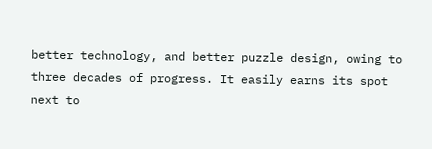better technology, and better puzzle design, owing to three decades of progress. It easily earns its spot next to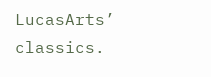LucasArts’ classics.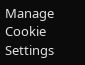Manage Cookie Settings